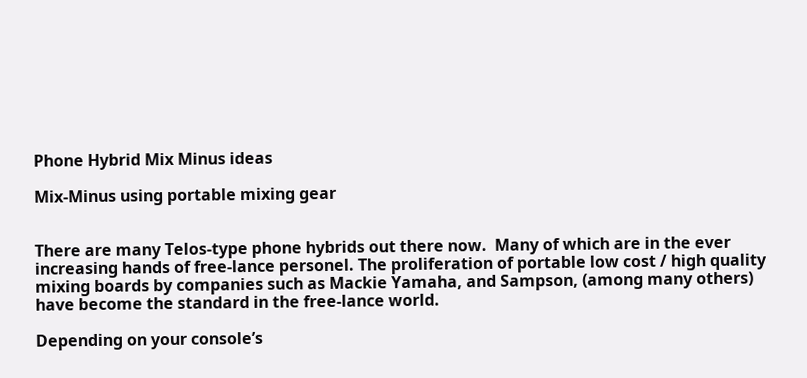Phone Hybrid Mix Minus ideas

Mix-Minus using portable mixing gear


There are many Telos-type phone hybrids out there now.  Many of which are in the ever increasing hands of free-lance personel. The proliferation of portable low cost / high quality mixing boards by companies such as Mackie Yamaha, and Sampson, (among many others) have become the standard in the free-lance world.

Depending on your console’s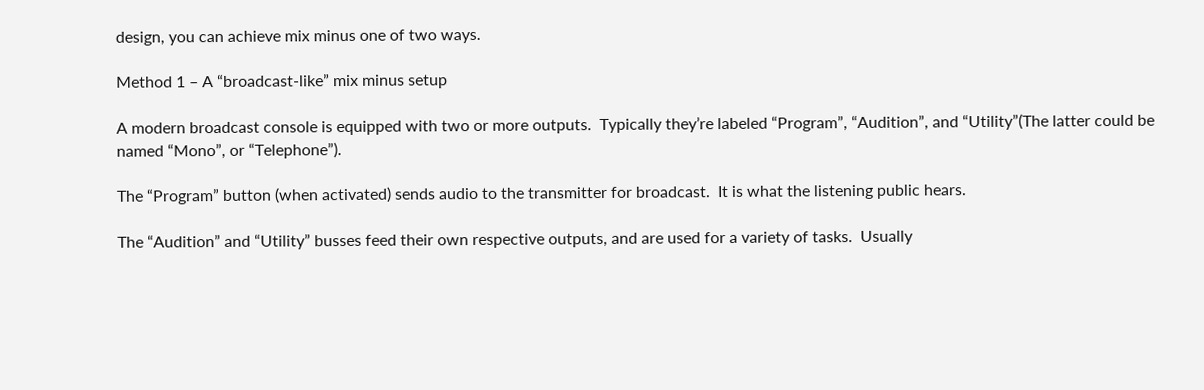design, you can achieve mix minus one of two ways.

Method 1 – A “broadcast-like” mix minus setup

A modern broadcast console is equipped with two or more outputs.  Typically they’re labeled “Program”, “Audition”, and “Utility”(The latter could be named “Mono”, or “Telephone”).

The “Program” button (when activated) sends audio to the transmitter for broadcast.  It is what the listening public hears.

The “Audition” and “Utility” busses feed their own respective outputs, and are used for a variety of tasks.  Usually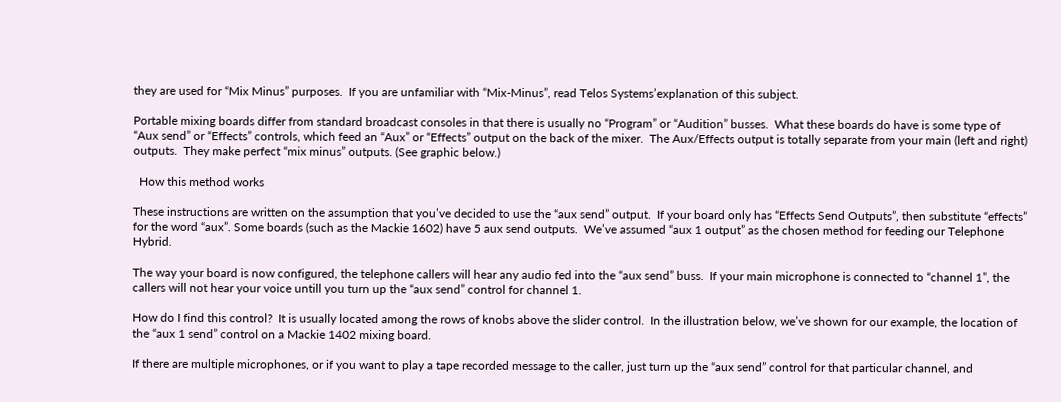they are used for “Mix Minus” purposes.  If you are unfamiliar with “Mix-Minus”, read Telos Systems’explanation of this subject.

Portable mixing boards differ from standard broadcast consoles in that there is usually no “Program” or “Audition” busses.  What these boards do have is some type of “Aux send” or “Effects” controls, which feed an “Aux” or “Effects” output on the back of the mixer.  The Aux/Effects output is totally separate from your main (left and right) outputs.  They make perfect “mix minus” outputs. (See graphic below.)

  How this method works

These instructions are written on the assumption that you’ve decided to use the “aux send” output.  If your board only has “Effects Send Outputs”, then substitute “effects” for the word “aux”. Some boards (such as the Mackie 1602) have 5 aux send outputs.  We’ve assumed “aux 1 output” as the chosen method for feeding our Telephone Hybrid.

The way your board is now configured, the telephone callers will hear any audio fed into the “aux send” buss.  If your main microphone is connected to “channel 1”, the callers will not hear your voice untill you turn up the “aux send” control for channel 1.

How do I find this control?  It is usually located among the rows of knobs above the slider control.  In the illustration below, we’ve shown for our example, the location of the “aux 1 send” control on a Mackie 1402 mixing board.

If there are multiple microphones, or if you want to play a tape recorded message to the caller, just turn up the “aux send” control for that particular channel, and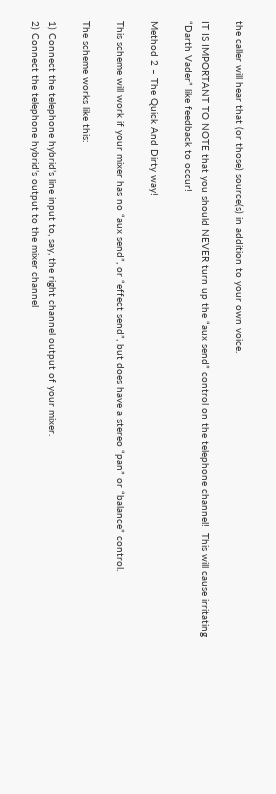the caller will hear that (or those) source(s) in addition to your own voice.

IT IS IMPORTANT TO NOTE that you should NEVER turn up the “aux send” control on the telephone channel!  This will cause irritating “Darth Vader” like feedback to occur!

Method 2 – The Quick And Dirty way!

This scheme will work if your mixer has no “aux send”, or “effect send”, but does have a stereo “pan” or “balance” control.

The scheme works like this:

1) Connect the telephone hybrid’s line input to, say, the right channel output of your mixer.
2) Connect the telephone hybrid’s output to the mixer channel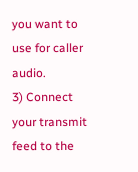you want to use for caller audio.
3) Connect your transmit feed to the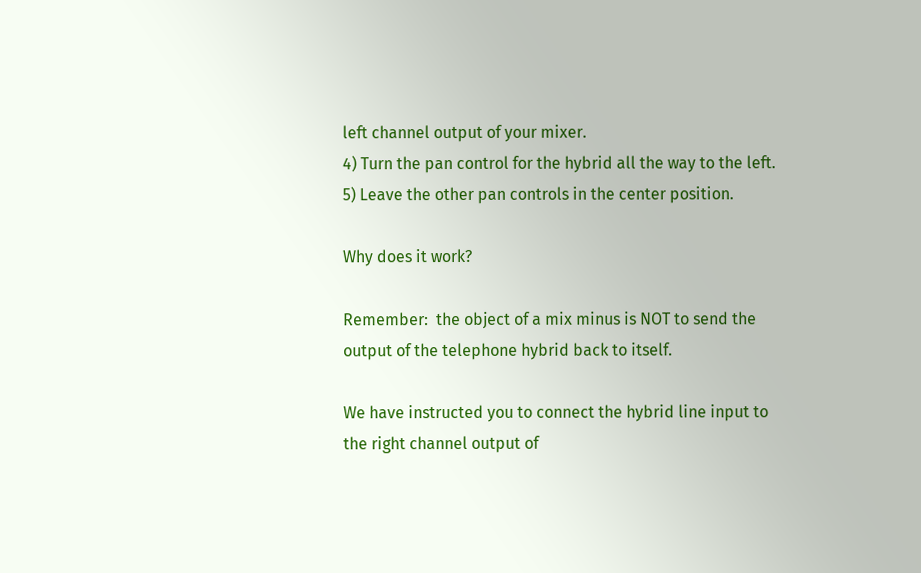left channel output of your mixer.
4) Turn the pan control for the hybrid all the way to the left.
5) Leave the other pan controls in the center position.

Why does it work?

Remember:  the object of a mix minus is NOT to send the output of the telephone hybrid back to itself.

We have instructed you to connect the hybrid line input to the right channel output of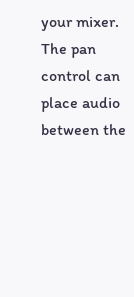your mixer. The pan control can place audio between the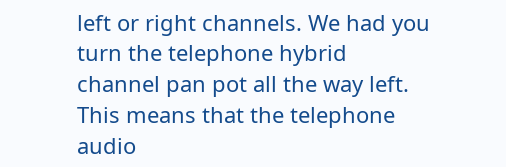left or right channels. We had you turn the telephone hybrid channel pan pot all the way left.  This means that the telephone audio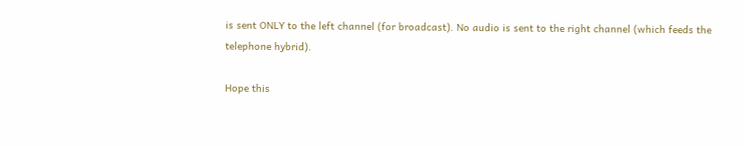is sent ONLY to the left channel (for broadcast). No audio is sent to the right channel (which feeds the telephone hybrid).

Hope this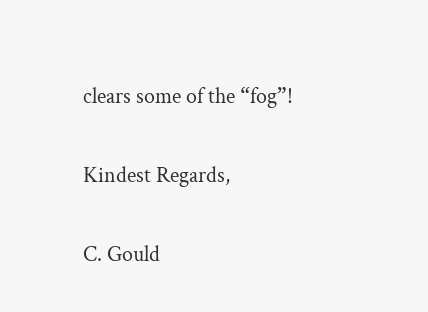clears some of the “fog”!

Kindest Regards,

C. Gould